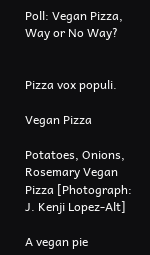Poll: Vegan Pizza, Way or No Way?


Pizza vox populi.

Vegan Pizza

Potatoes, Onions, Rosemary Vegan Pizza [Photograph: J. Kenji Lopez-Alt]

A vegan pie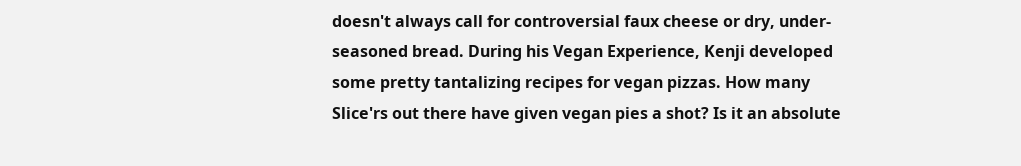doesn't always call for controversial faux cheese or dry, under-seasoned bread. During his Vegan Experience, Kenji developed some pretty tantalizing recipes for vegan pizzas. How many Slice'rs out there have given vegan pies a shot? Is it an absolute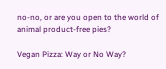no-no, or are you open to the world of animal product-free pies?

Vegan Pizza: Way or No Way?